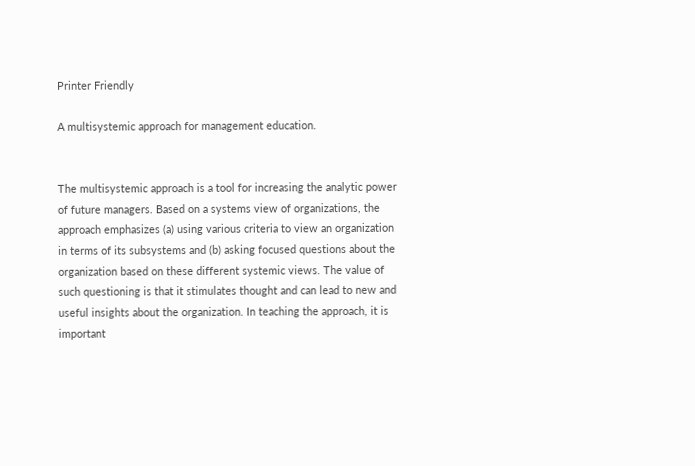Printer Friendly

A multisystemic approach for management education.


The multisystemic approach is a tool for increasing the analytic power of future managers. Based on a systems view of organizations, the approach emphasizes (a) using various criteria to view an organization in terms of its subsystems and (b) asking focused questions about the organization based on these different systemic views. The value of such questioning is that it stimulates thought and can lead to new and useful insights about the organization. In teaching the approach, it is important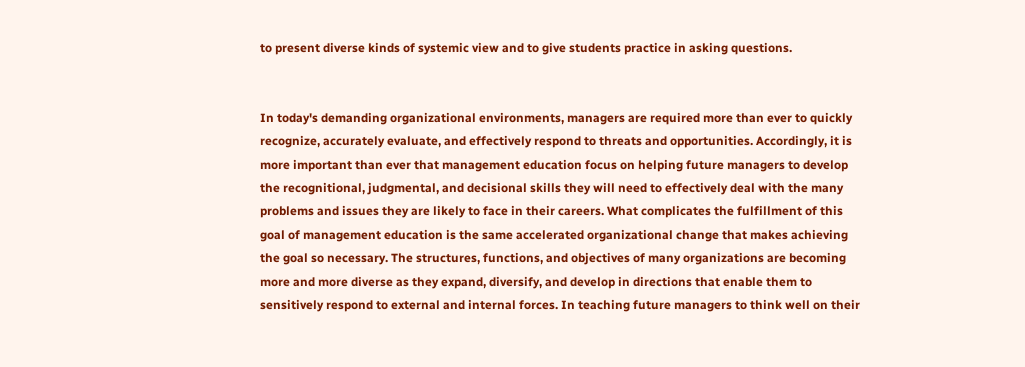to present diverse kinds of systemic view and to give students practice in asking questions.


In today's demanding organizational environments, managers are required more than ever to quickly recognize, accurately evaluate, and effectively respond to threats and opportunities. Accordingly, it is more important than ever that management education focus on helping future managers to develop the recognitional, judgmental, and decisional skills they will need to effectively deal with the many problems and issues they are likely to face in their careers. What complicates the fulfillment of this goal of management education is the same accelerated organizational change that makes achieving the goal so necessary. The structures, functions, and objectives of many organizations are becoming more and more diverse as they expand, diversify, and develop in directions that enable them to sensitively respond to external and internal forces. In teaching future managers to think well on their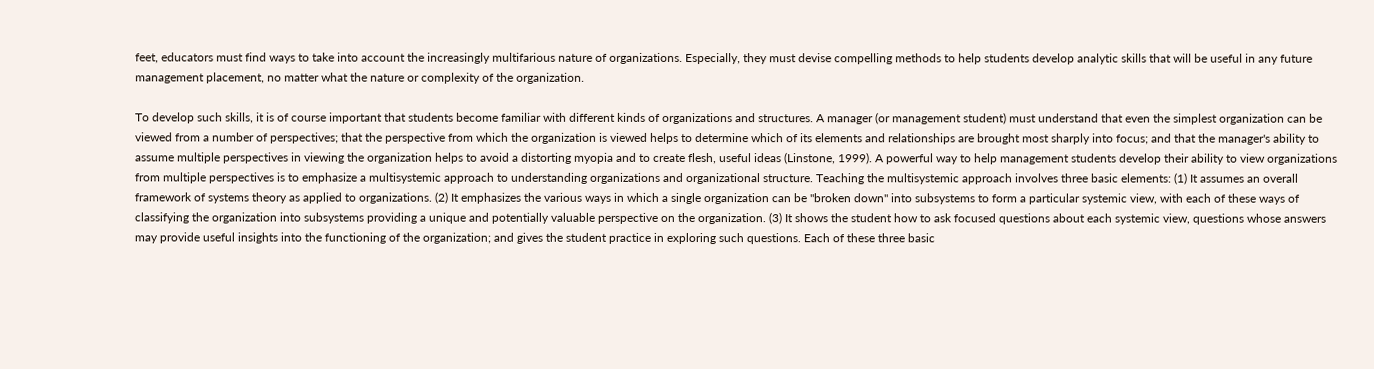feet, educators must find ways to take into account the increasingly multifarious nature of organizations. Especially, they must devise compelling methods to help students develop analytic skills that will be useful in any future management placement, no matter what the nature or complexity of the organization.

To develop such skills, it is of course important that students become familiar with different kinds of organizations and structures. A manager (or management student) must understand that even the simplest organization can be viewed from a number of perspectives; that the perspective from which the organization is viewed helps to determine which of its elements and relationships are brought most sharply into focus; and that the manager's ability to assume multiple perspectives in viewing the organization helps to avoid a distorting myopia and to create flesh, useful ideas (Linstone, 1999). A powerful way to help management students develop their ability to view organizations from multiple perspectives is to emphasize a multisystemic approach to understanding organizations and organizational structure. Teaching the multisystemic approach involves three basic elements: (1) It assumes an overall framework of systems theory as applied to organizations. (2) It emphasizes the various ways in which a single organization can be "broken down" into subsystems to form a particular systemic view, with each of these ways of classifying the organization into subsystems providing a unique and potentially valuable perspective on the organization. (3) It shows the student how to ask focused questions about each systemic view, questions whose answers may provide useful insights into the functioning of the organization; and gives the student practice in exploring such questions. Each of these three basic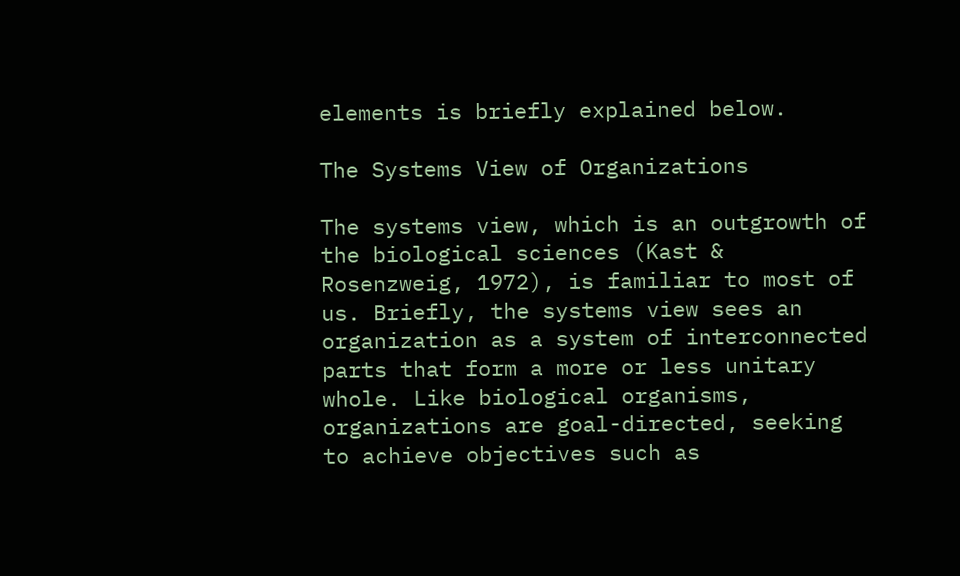elements is briefly explained below.

The Systems View of Organizations

The systems view, which is an outgrowth of the biological sciences (Kast & Rosenzweig, 1972), is familiar to most of us. Briefly, the systems view sees an organization as a system of interconnected parts that form a more or less unitary whole. Like biological organisms, organizations are goal-directed, seeking to achieve objectives such as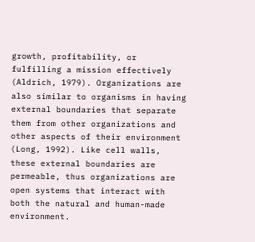growth, profitability, or fulfilling a mission effectively (Aldrich, 1979). Organizations are also similar to organisms in having external boundaries that separate them from other organizations and other aspects of their environment (Long, 1992). Like cell walls, these external boundaries are permeable, thus organizations are open systems that interact with both the natural and human-made environment.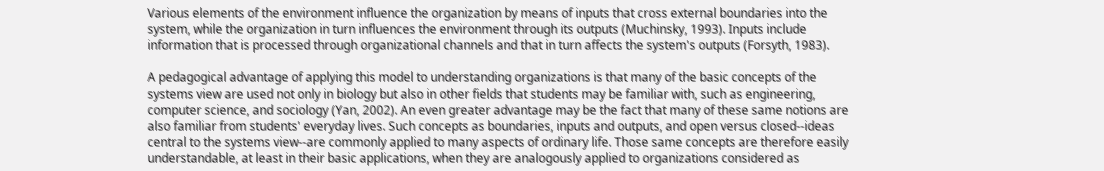Various elements of the environment influence the organization by means of inputs that cross external boundaries into the system, while the organization in turn influences the environment through its outputs (Muchinsky, 1993). Inputs include information that is processed through organizational channels and that in turn affects the system's outputs (Forsyth, 1983).

A pedagogical advantage of applying this model to understanding organizations is that many of the basic concepts of the systems view are used not only in biology but also in other fields that students may be familiar with, such as engineering, computer science, and sociology (Yan, 2002). An even greater advantage may be the fact that many of these same notions are also familiar from students' everyday lives. Such concepts as boundaries, inputs and outputs, and open versus closed--ideas central to the systems view--are commonly applied to many aspects of ordinary life. Those same concepts are therefore easily understandable, at least in their basic applications, when they are analogously applied to organizations considered as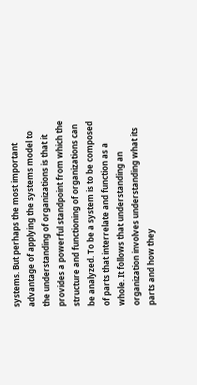systems. But perhaps the most important advantage of applying the systems model to the understanding of organizations is that it provides a powerful standpoint from which the structure and functioning of organizations can be analyzed. To be a system is to be composed of parts that interrelate and function as a whole. It follows that understanding an organization involves understanding what its parts and how they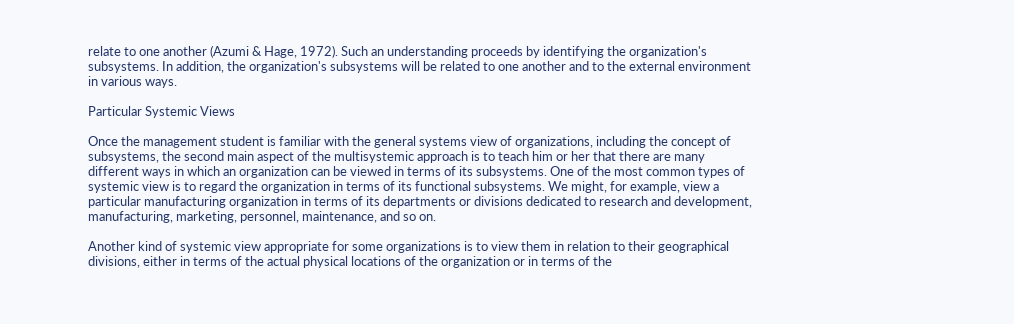relate to one another (Azumi & Hage, 1972). Such an understanding proceeds by identifying the organization's subsystems. In addition, the organization's subsystems will be related to one another and to the external environment in various ways.

Particular Systemic Views

Once the management student is familiar with the general systems view of organizations, including the concept of subsystems, the second main aspect of the multisystemic approach is to teach him or her that there are many different ways in which an organization can be viewed in terms of its subsystems. One of the most common types of systemic view is to regard the organization in terms of its functional subsystems. We might, for example, view a particular manufacturing organization in terms of its departments or divisions dedicated to research and development, manufacturing, marketing, personnel, maintenance, and so on.

Another kind of systemic view appropriate for some organizations is to view them in relation to their geographical divisions, either in terms of the actual physical locations of the organization or in terms of the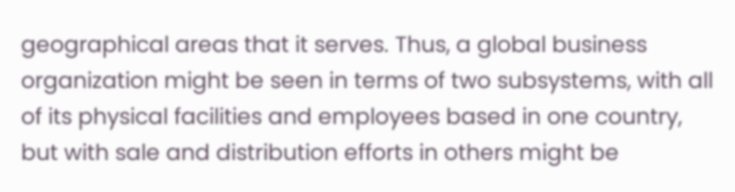geographical areas that it serves. Thus, a global business organization might be seen in terms of two subsystems, with all of its physical facilities and employees based in one country, but with sale and distribution efforts in others might be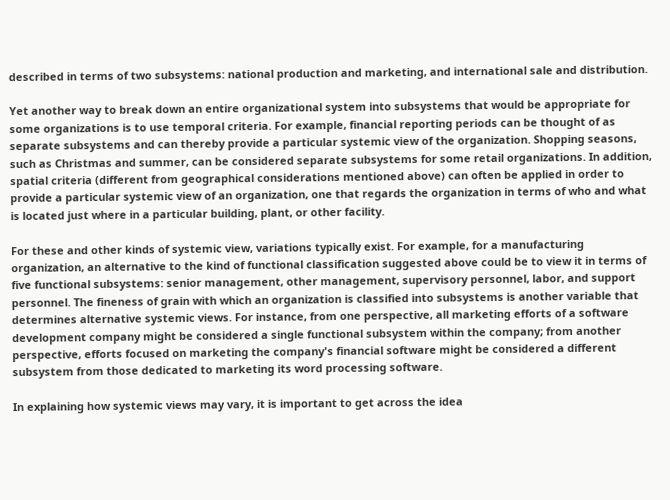described in terms of two subsystems: national production and marketing, and international sale and distribution.

Yet another way to break down an entire organizational system into subsystems that would be appropriate for some organizations is to use temporal criteria. For example, financial reporting periods can be thought of as separate subsystems and can thereby provide a particular systemic view of the organization. Shopping seasons, such as Christmas and summer, can be considered separate subsystems for some retail organizations. In addition, spatial criteria (different from geographical considerations mentioned above) can often be applied in order to provide a particular systemic view of an organization, one that regards the organization in terms of who and what is located just where in a particular building, plant, or other facility.

For these and other kinds of systemic view, variations typically exist. For example, for a manufacturing organization, an alternative to the kind of functional classification suggested above could be to view it in terms of five functional subsystems: senior management, other management, supervisory personnel, labor, and support personnel. The fineness of grain with which an organization is classified into subsystems is another variable that determines alternative systemic views. For instance, from one perspective, all marketing efforts of a software development company might be considered a single functional subsystem within the company; from another perspective, efforts focused on marketing the company's financial software might be considered a different subsystem from those dedicated to marketing its word processing software.

In explaining how systemic views may vary, it is important to get across the idea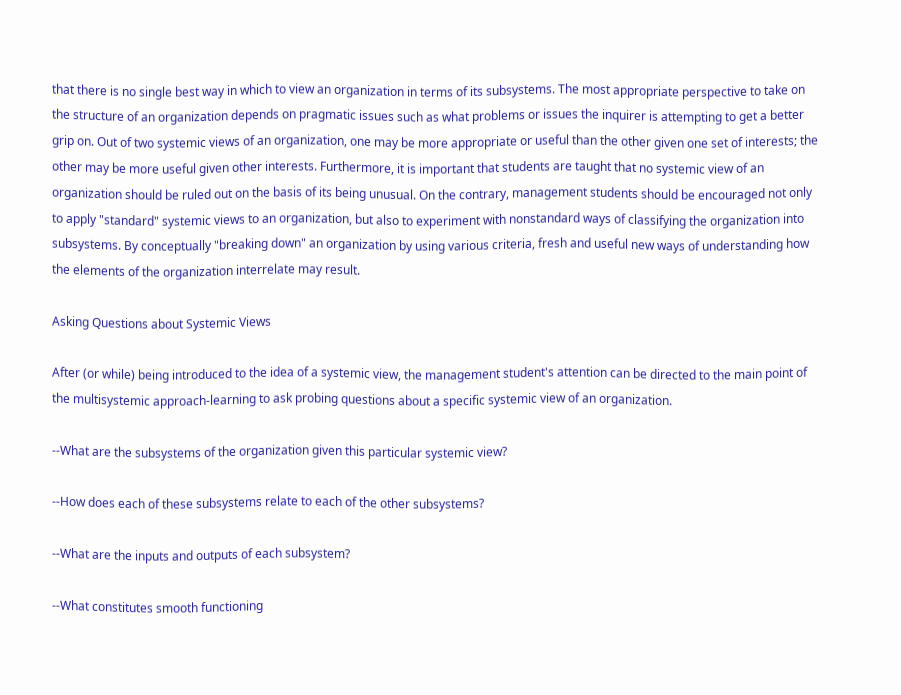that there is no single best way in which to view an organization in terms of its subsystems. The most appropriate perspective to take on the structure of an organization depends on pragmatic issues such as what problems or issues the inquirer is attempting to get a better grip on. Out of two systemic views of an organization, one may be more appropriate or useful than the other given one set of interests; the other may be more useful given other interests. Furthermore, it is important that students are taught that no systemic view of an organization should be ruled out on the basis of its being unusual. On the contrary, management students should be encouraged not only to apply "standard" systemic views to an organization, but also to experiment with nonstandard ways of classifying the organization into subsystems. By conceptually "breaking down" an organization by using various criteria, fresh and useful new ways of understanding how the elements of the organization interrelate may result.

Asking Questions about Systemic Views

After (or while) being introduced to the idea of a systemic view, the management student's attention can be directed to the main point of the multisystemic approach-learning to ask probing questions about a specific systemic view of an organization.

--What are the subsystems of the organization given this particular systemic view?

--How does each of these subsystems relate to each of the other subsystems?

--What are the inputs and outputs of each subsystem?

--What constitutes smooth functioning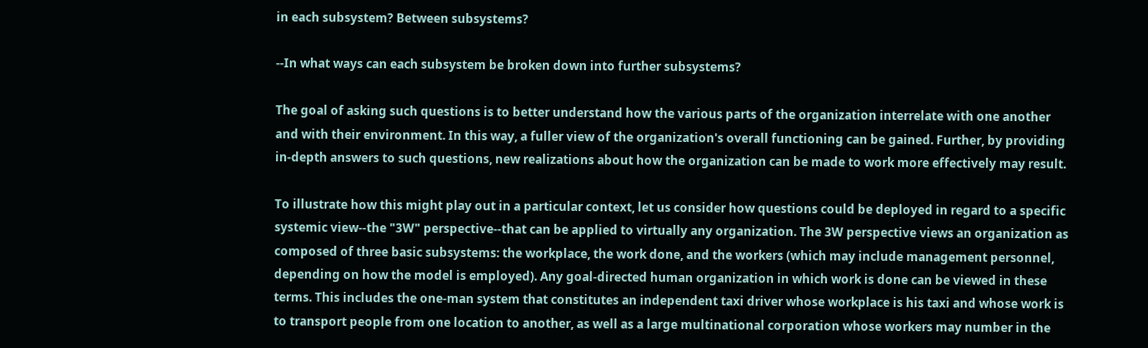in each subsystem? Between subsystems?

--In what ways can each subsystem be broken down into further subsystems?

The goal of asking such questions is to better understand how the various parts of the organization interrelate with one another and with their environment. In this way, a fuller view of the organization's overall functioning can be gained. Further, by providing in-depth answers to such questions, new realizations about how the organization can be made to work more effectively may result.

To illustrate how this might play out in a particular context, let us consider how questions could be deployed in regard to a specific systemic view--the "3W" perspective--that can be applied to virtually any organization. The 3W perspective views an organization as composed of three basic subsystems: the workplace, the work done, and the workers (which may include management personnel, depending on how the model is employed). Any goal-directed human organization in which work is done can be viewed in these terms. This includes the one-man system that constitutes an independent taxi driver whose workplace is his taxi and whose work is to transport people from one location to another, as well as a large multinational corporation whose workers may number in the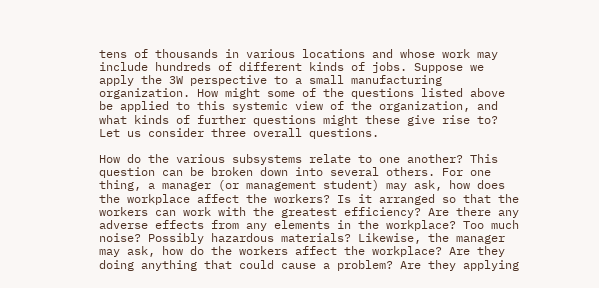tens of thousands in various locations and whose work may include hundreds of different kinds of jobs. Suppose we apply the 3W perspective to a small manufacturing organization. How might some of the questions listed above be applied to this systemic view of the organization, and what kinds of further questions might these give rise to? Let us consider three overall questions.

How do the various subsystems relate to one another? This question can be broken down into several others. For one thing, a manager (or management student) may ask, how does the workplace affect the workers? Is it arranged so that the workers can work with the greatest efficiency? Are there any adverse effects from any elements in the workplace? Too much noise? Possibly hazardous materials? Likewise, the manager may ask, how do the workers affect the workplace? Are they doing anything that could cause a problem? Are they applying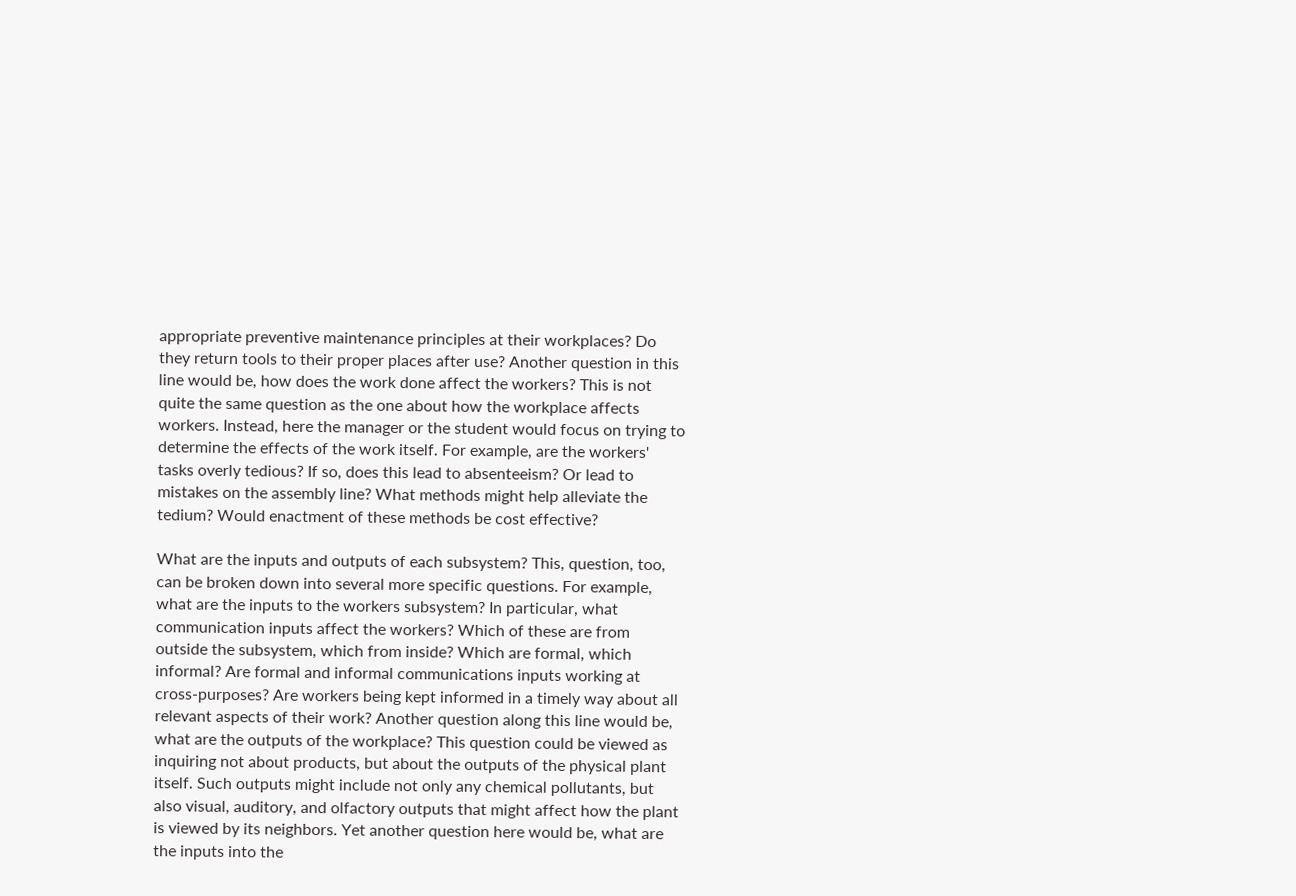appropriate preventive maintenance principles at their workplaces? Do they return tools to their proper places after use? Another question in this line would be, how does the work done affect the workers? This is not quite the same question as the one about how the workplace affects workers. Instead, here the manager or the student would focus on trying to determine the effects of the work itself. For example, are the workers' tasks overly tedious? If so, does this lead to absenteeism? Or lead to mistakes on the assembly line? What methods might help alleviate the tedium? Would enactment of these methods be cost effective?

What are the inputs and outputs of each subsystem? This, question, too, can be broken down into several more specific questions. For example, what are the inputs to the workers subsystem? In particular, what communication inputs affect the workers? Which of these are from outside the subsystem, which from inside? Which are formal, which informal? Are formal and informal communications inputs working at cross-purposes? Are workers being kept informed in a timely way about all relevant aspects of their work? Another question along this line would be, what are the outputs of the workplace? This question could be viewed as inquiring not about products, but about the outputs of the physical plant itself. Such outputs might include not only any chemical pollutants, but also visual, auditory, and olfactory outputs that might affect how the plant is viewed by its neighbors. Yet another question here would be, what are the inputs into the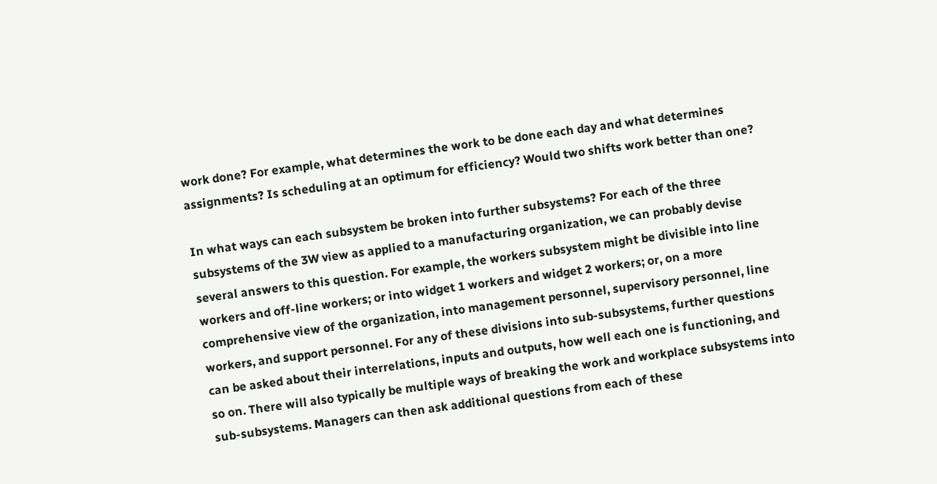work done? For example, what determines the work to be done each day and what determines assignments? Is scheduling at an optimum for efficiency? Would two shifts work better than one?

In what ways can each subsystem be broken into further subsystems? For each of the three subsystems of the 3W view as applied to a manufacturing organization, we can probably devise several answers to this question. For example, the workers subsystem might be divisible into line workers and off-line workers; or into widget 1 workers and widget 2 workers; or, on a more comprehensive view of the organization, into management personnel, supervisory personnel, line workers, and support personnel. For any of these divisions into sub-subsystems, further questions can be asked about their interrelations, inputs and outputs, how well each one is functioning, and so on. There will also typically be multiple ways of breaking the work and workplace subsystems into sub-subsystems. Managers can then ask additional questions from each of these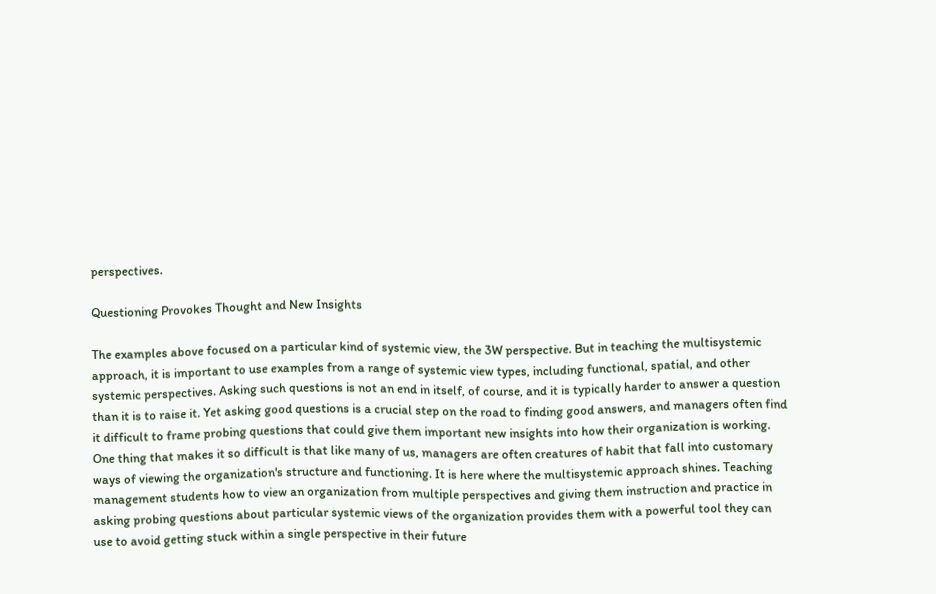perspectives.

Questioning Provokes Thought and New Insights

The examples above focused on a particular kind of systemic view, the 3W perspective. But in teaching the multisystemic approach, it is important to use examples from a range of systemic view types, including functional, spatial, and other systemic perspectives. Asking such questions is not an end in itself, of course, and it is typically harder to answer a question than it is to raise it. Yet asking good questions is a crucial step on the road to finding good answers, and managers often find it difficult to frame probing questions that could give them important new insights into how their organization is working. One thing that makes it so difficult is that like many of us, managers are often creatures of habit that fall into customary ways of viewing the organization's structure and functioning. It is here where the multisystemic approach shines. Teaching management students how to view an organization from multiple perspectives and giving them instruction and practice in asking probing questions about particular systemic views of the organization provides them with a powerful tool they can use to avoid getting stuck within a single perspective in their future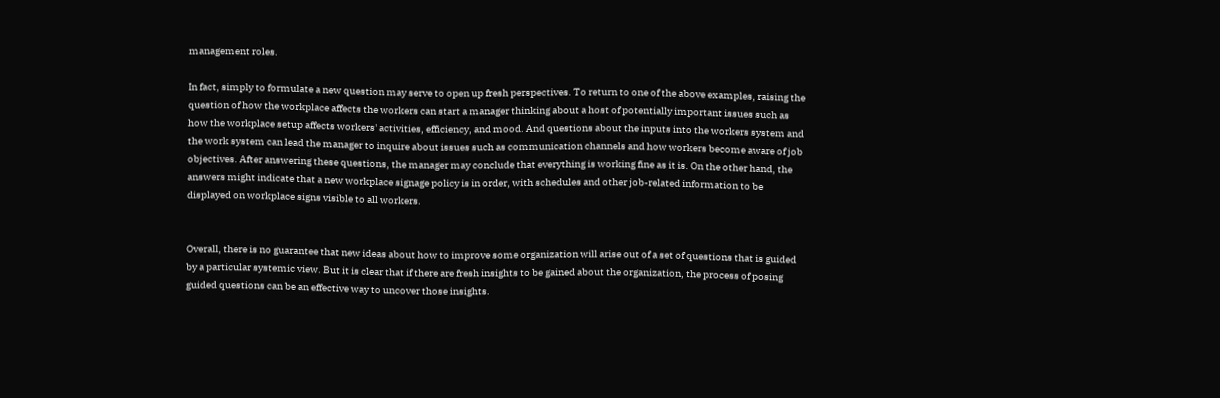management roles.

In fact, simply to formulate a new question may serve to open up fresh perspectives. To return to one of the above examples, raising the question of how the workplace affects the workers can start a manager thinking about a host of potentially important issues such as how the workplace setup affects workers' activities, efficiency, and mood. And questions about the inputs into the workers system and the work system can lead the manager to inquire about issues such as communication channels and how workers become aware of job objectives. After answering these questions, the manager may conclude that everything is working fine as it is. On the other hand, the answers might indicate that a new workplace signage policy is in order, with schedules and other job-related information to be displayed on workplace signs visible to all workers.


Overall, there is no guarantee that new ideas about how to improve some organization will arise out of a set of questions that is guided by a particular systemic view. But it is clear that if there are fresh insights to be gained about the organization, the process of posing guided questions can be an effective way to uncover those insights.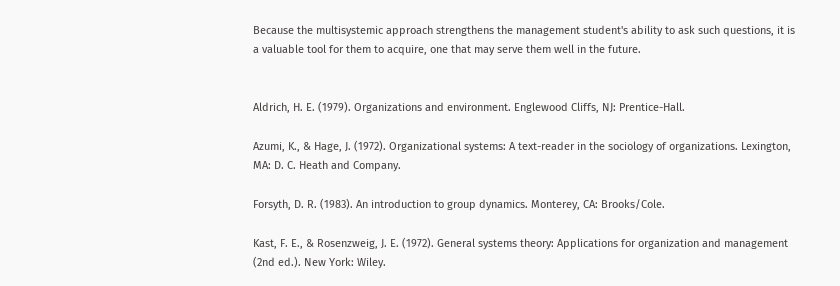Because the multisystemic approach strengthens the management student's ability to ask such questions, it is a valuable tool for them to acquire, one that may serve them well in the future.


Aldrich, H. E. (1979). Organizations and environment. Englewood Cliffs, NJ: Prentice-Hall.

Azumi, K., & Hage, J. (1972). Organizational systems: A text-reader in the sociology of organizations. Lexington, MA: D. C. Heath and Company.

Forsyth, D. R. (1983). An introduction to group dynamics. Monterey, CA: Brooks/Cole.

Kast, F. E., & Rosenzweig, J. E. (1972). General systems theory: Applications for organization and management (2nd ed.). New York: Wiley.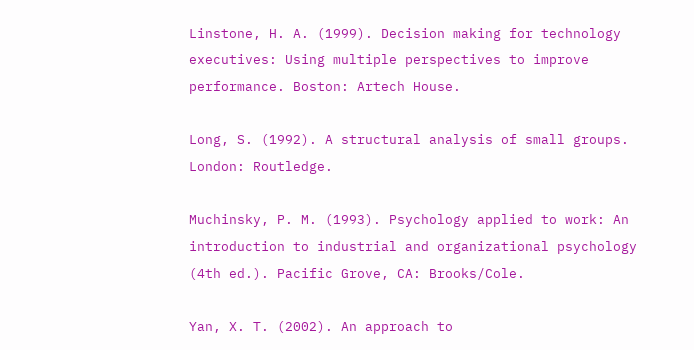Linstone, H. A. (1999). Decision making for technology executives: Using multiple perspectives to improve performance. Boston: Artech House.

Long, S. (1992). A structural analysis of small groups. London: Routledge.

Muchinsky, P. M. (1993). Psychology applied to work: An introduction to industrial and organizational psychology (4th ed.). Pacific Grove, CA: Brooks/Cole.

Yan, X. T. (2002). An approach to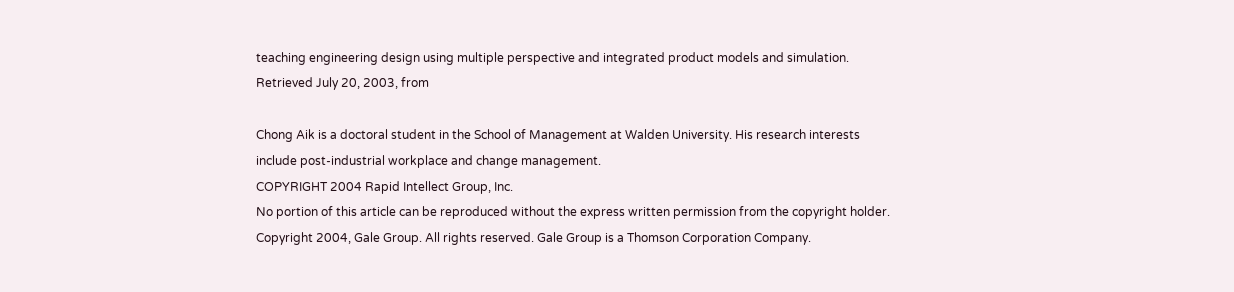teaching engineering design using multiple perspective and integrated product models and simulation. Retrieved July 20, 2003, from

Chong Aik is a doctoral student in the School of Management at Walden University. His research interests include post-industrial workplace and change management.
COPYRIGHT 2004 Rapid Intellect Group, Inc.
No portion of this article can be reproduced without the express written permission from the copyright holder.
Copyright 2004, Gale Group. All rights reserved. Gale Group is a Thomson Corporation Company.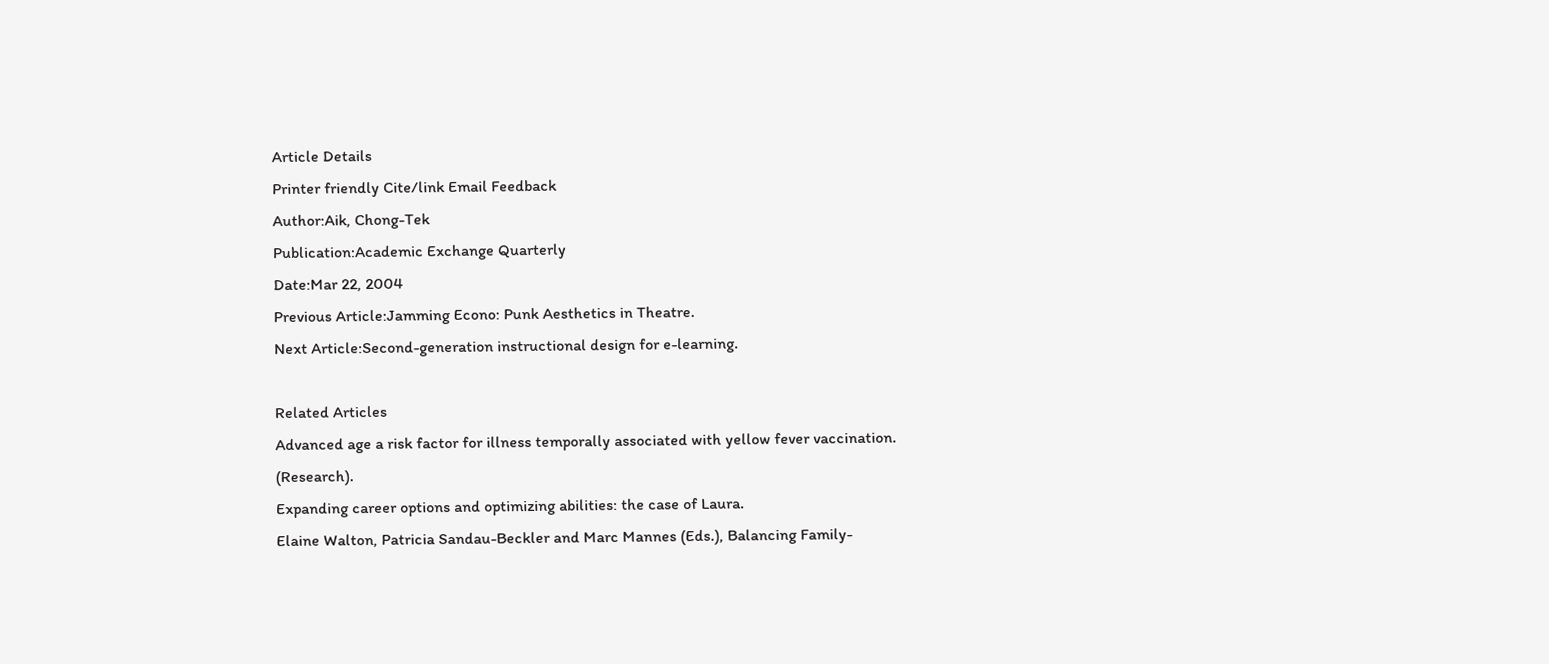Article Details
Printer friendly Cite/link Email Feedback
Author:Aik, Chong-Tek
Publication:Academic Exchange Quarterly
Date:Mar 22, 2004
Previous Article:Jamming Econo: Punk Aesthetics in Theatre.
Next Article:Second-generation instructional design for e-learning.

Related Articles
Advanced age a risk factor for illness temporally associated with yellow fever vaccination. (Research).
Expanding career options and optimizing abilities: the case of Laura.
Elaine Walton, Patricia Sandau-Beckler and Marc Mannes (Eds.), Balancing Family-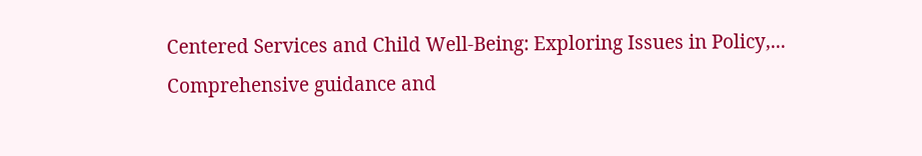Centered Services and Child Well-Being: Exploring Issues in Policy,...
Comprehensive guidance and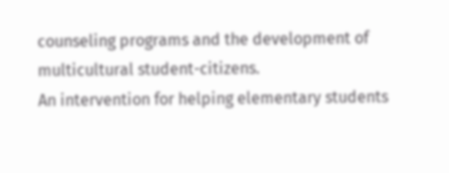counseling programs and the development of multicultural student-citizens.
An intervention for helping elementary students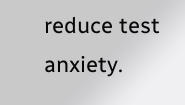reduce test anxiety.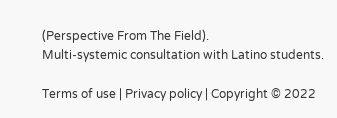(Perspective From The Field).
Multi-systemic consultation with Latino students.

Terms of use | Privacy policy | Copyright © 2022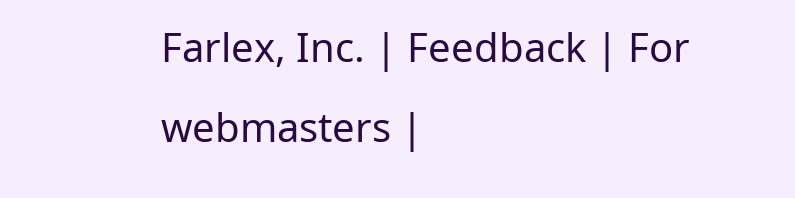Farlex, Inc. | Feedback | For webmasters |